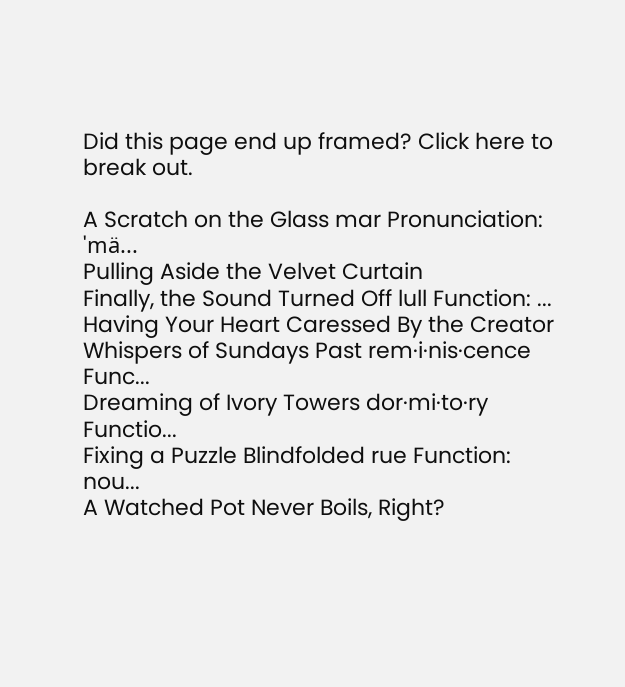Did this page end up framed? Click here to break out.

A Scratch on the Glass mar Pronunciation: 'mä...
Pulling Aside the Velvet Curtain
Finally, the Sound Turned Off lull Function: ...
Having Your Heart Caressed By the Creator
Whispers of Sundays Past rem·i·nis·cence Func...
Dreaming of Ivory Towers dor·mi·to·ry Functio...
Fixing a Puzzle Blindfolded rue Function: nou...
A Watched Pot Never Boils, Right?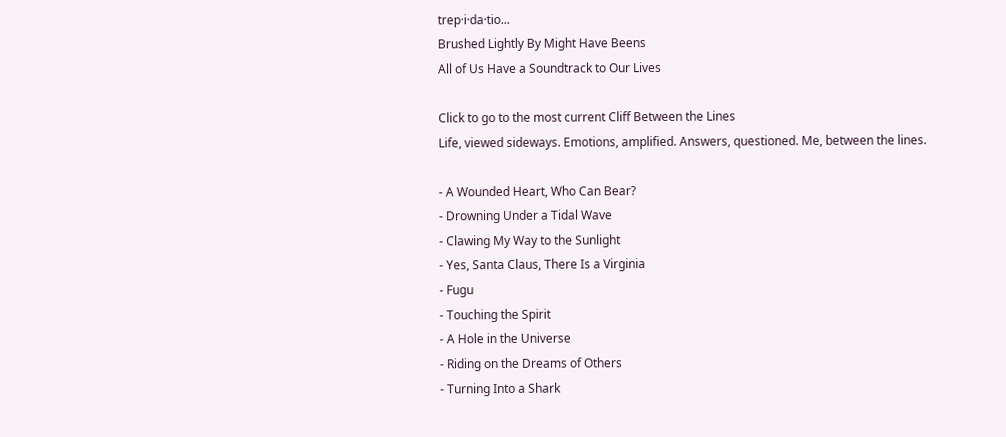trep·i·da·tio...
Brushed Lightly By Might Have Beens
All of Us Have a Soundtrack to Our Lives

Click to go to the most current Cliff Between the Lines
Life, viewed sideways. Emotions, amplified. Answers, questioned. Me, between the lines.

- A Wounded Heart, Who Can Bear?
- Drowning Under a Tidal Wave
- Clawing My Way to the Sunlight
- Yes, Santa Claus, There Is a Virginia
- Fugu
- Touching the Spirit
- A Hole in the Universe
- Riding on the Dreams of Others
- Turning Into a Shark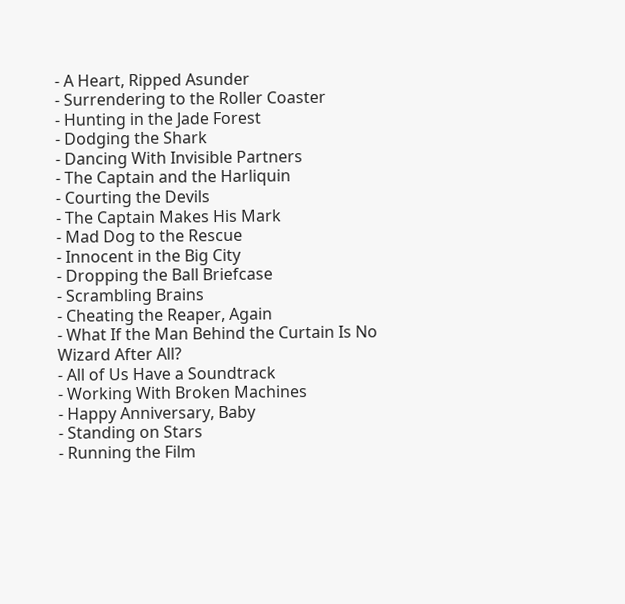- A Heart, Ripped Asunder
- Surrendering to the Roller Coaster
- Hunting in the Jade Forest
- Dodging the Shark
- Dancing With Invisible Partners
- The Captain and the Harliquin
- Courting the Devils
- The Captain Makes His Mark
- Mad Dog to the Rescue
- Innocent in the Big City
- Dropping the Ball Briefcase
- Scrambling Brains
- Cheating the Reaper, Again
- What If the Man Behind the Curtain Is No Wizard After All?
- All of Us Have a Soundtrack
- Working With Broken Machines
- Happy Anniversary, Baby
- Standing on Stars
- Running the Film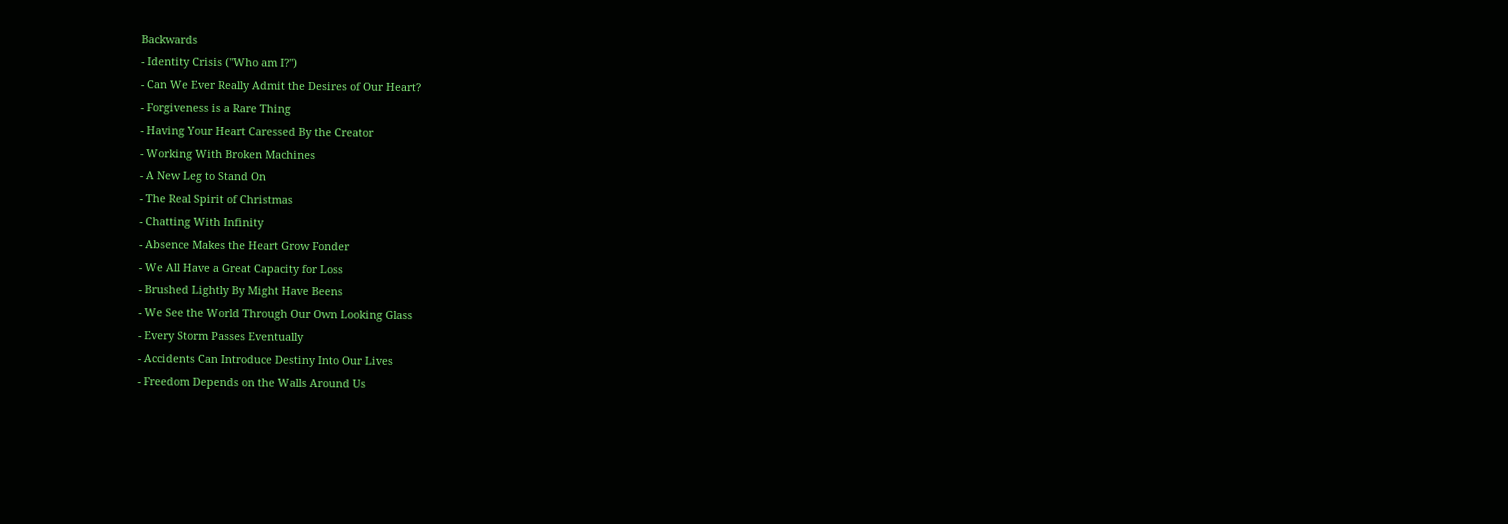Backwards
- Identity Crisis ("Who am I?")
- Can We Ever Really Admit the Desires of Our Heart?
- Forgiveness is a Rare Thing
- Having Your Heart Caressed By the Creator
- Working With Broken Machines
- A New Leg to Stand On
- The Real Spirit of Christmas
- Chatting With Infinity
- Absence Makes the Heart Grow Fonder
- We All Have a Great Capacity for Loss
- Brushed Lightly By Might Have Beens
- We See the World Through Our Own Looking Glass
- Every Storm Passes Eventually
- Accidents Can Introduce Destiny Into Our Lives
- Freedom Depends on the Walls Around Us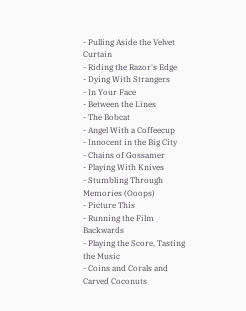- Pulling Aside the Velvet Curtain
- Riding the Razor's Edge
- Dying With Strangers
- In Your Face
- Between the Lines
- The Bobcat
- Angel With a Coffeecup
- Innocent in the Big City
- Chains of Gossamer
- Playing With Knives
- Stumbling Through Memories (Ooops)
- Picture This
- Running the Film Backwards
- Playing the Score, Tasting the Music
- Coins and Corals and Carved Coconuts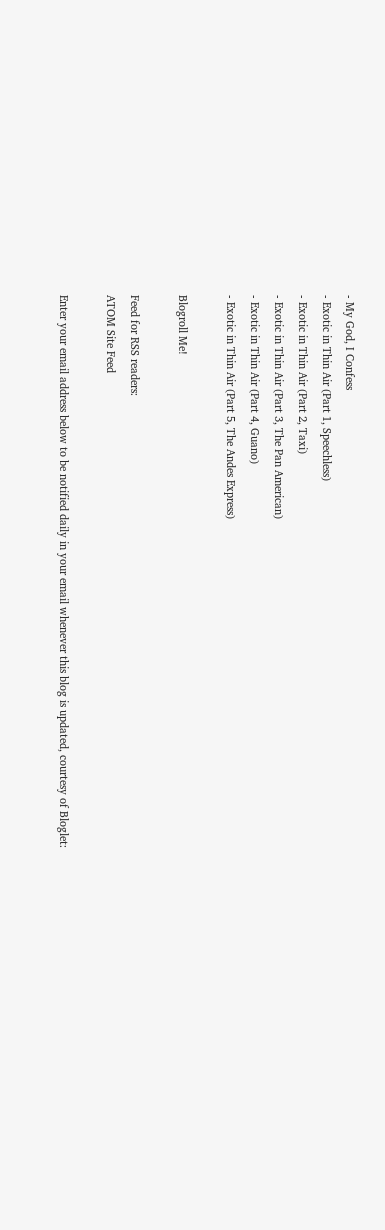- My God, I Confess
- Exotic in Thin Air (Part 1, Speechless)
- Exotic in Thin Air (Part 2, Taxi)
- Exotic in Thin Air (Part 3, The Pan American)
- Exotic in Thin Air (Part 4, Guano)
- Exotic in Thin Air (Part 5, The Andes Express)

Blogroll Me!

Feed for RSS readers:
ATOM Site Feed

Enter your email address below to be notified daily in your email whenever this blog is updated, courtesy of Bloglet: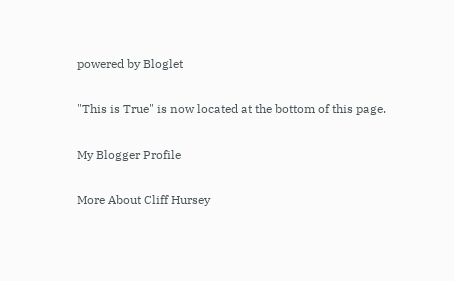powered by Bloglet

"This is True" is now located at the bottom of this page.

My Blogger Profile

More About Cliff Hursey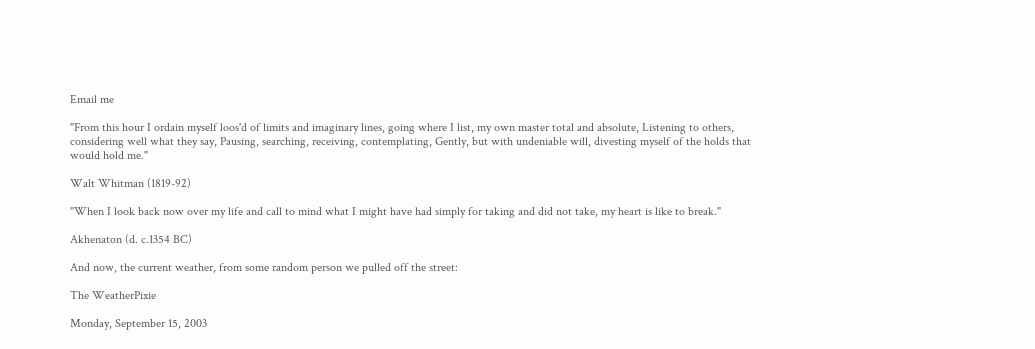Email me

"From this hour I ordain myself loos'd of limits and imaginary lines, going where I list, my own master total and absolute, Listening to others, considering well what they say, Pausing, searching, receiving, contemplating, Gently, but with undeniable will, divesting myself of the holds that would hold me."

Walt Whitman (1819-92)

"When I look back now over my life and call to mind what I might have had simply for taking and did not take, my heart is like to break."

Akhenaton (d. c.1354 BC)

And now, the current weather, from some random person we pulled off the street:

The WeatherPixie

Monday, September 15, 2003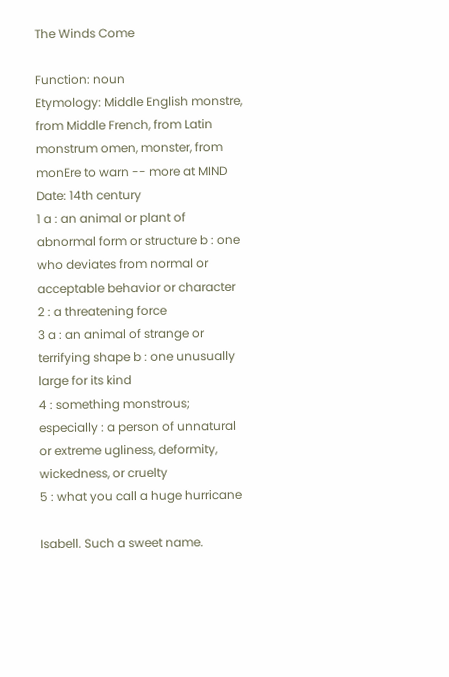The Winds Come

Function: noun
Etymology: Middle English monstre, from Middle French, from Latin monstrum omen, monster, from monEre to warn -- more at MIND
Date: 14th century
1 a : an animal or plant of abnormal form or structure b : one who deviates from normal or acceptable behavior or character
2 : a threatening force
3 a : an animal of strange or terrifying shape b : one unusually large for its kind
4 : something monstrous; especially : a person of unnatural or extreme ugliness, deformity, wickedness, or cruelty
5 : what you call a huge hurricane

Isabell. Such a sweet name.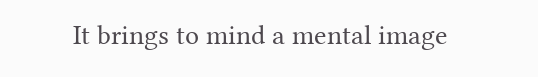It brings to mind a mental image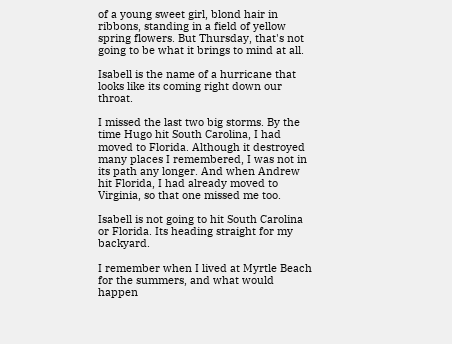of a young sweet girl, blond hair in ribbons, standing in a field of yellow spring flowers. But Thursday, that's not going to be what it brings to mind at all.

Isabell is the name of a hurricane that looks like its coming right down our throat.

I missed the last two big storms. By the time Hugo hit South Carolina, I had moved to Florida. Although it destroyed many places I remembered, I was not in its path any longer. And when Andrew hit Florida, I had already moved to Virginia, so that one missed me too.

Isabell is not going to hit South Carolina or Florida. Its heading straight for my backyard.

I remember when I lived at Myrtle Beach for the summers, and what would happen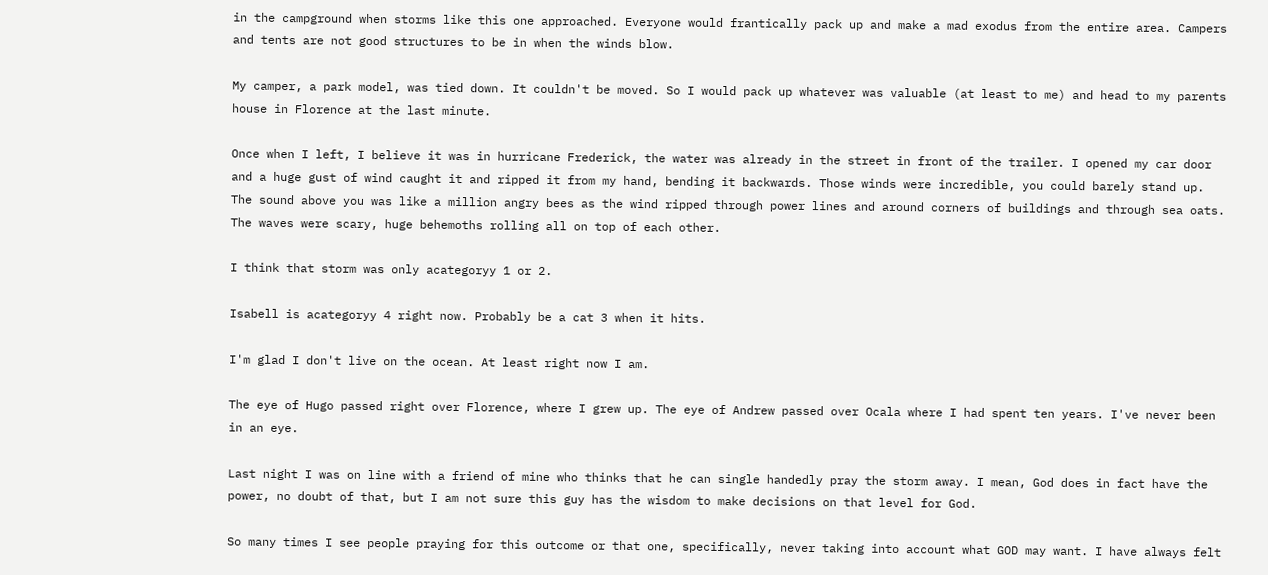in the campground when storms like this one approached. Everyone would frantically pack up and make a mad exodus from the entire area. Campers and tents are not good structures to be in when the winds blow.

My camper, a park model, was tied down. It couldn't be moved. So I would pack up whatever was valuable (at least to me) and head to my parents house in Florence at the last minute.

Once when I left, I believe it was in hurricane Frederick, the water was already in the street in front of the trailer. I opened my car door and a huge gust of wind caught it and ripped it from my hand, bending it backwards. Those winds were incredible, you could barely stand up. The sound above you was like a million angry bees as the wind ripped through power lines and around corners of buildings and through sea oats. The waves were scary, huge behemoths rolling all on top of each other.

I think that storm was only acategoryy 1 or 2.

Isabell is acategoryy 4 right now. Probably be a cat 3 when it hits.

I'm glad I don't live on the ocean. At least right now I am.

The eye of Hugo passed right over Florence, where I grew up. The eye of Andrew passed over Ocala where I had spent ten years. I've never been in an eye.

Last night I was on line with a friend of mine who thinks that he can single handedly pray the storm away. I mean, God does in fact have the power, no doubt of that, but I am not sure this guy has the wisdom to make decisions on that level for God.

So many times I see people praying for this outcome or that one, specifically, never taking into account what GOD may want. I have always felt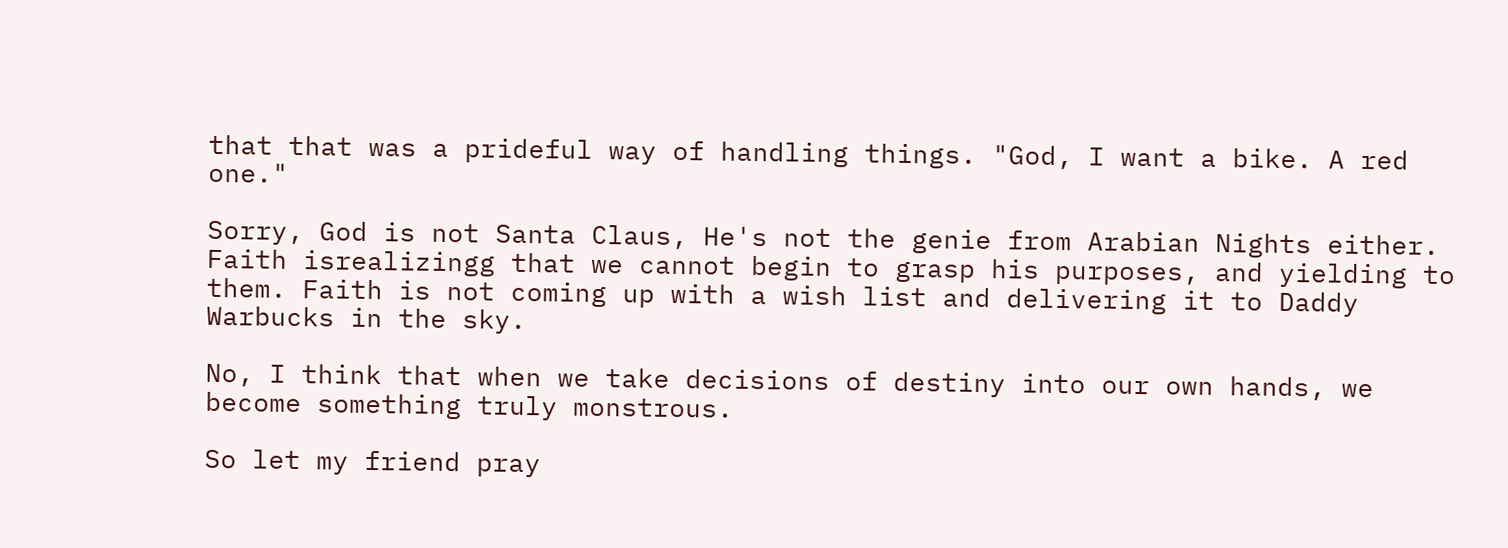that that was a prideful way of handling things. "God, I want a bike. A red one."

Sorry, God is not Santa Claus, He's not the genie from Arabian Nights either. Faith isrealizingg that we cannot begin to grasp his purposes, and yielding to them. Faith is not coming up with a wish list and delivering it to Daddy Warbucks in the sky.

No, I think that when we take decisions of destiny into our own hands, we become something truly monstrous.

So let my friend pray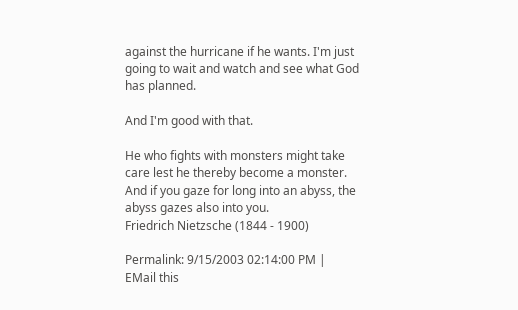against the hurricane if he wants. I'm just going to wait and watch and see what God has planned.

And I'm good with that.

He who fights with monsters might take care lest he thereby become a monster. And if you gaze for long into an abyss, the abyss gazes also into you.
Friedrich Nietzsche (1844 - 1900)

Permalink: 9/15/2003 02:14:00 PM |
EMail this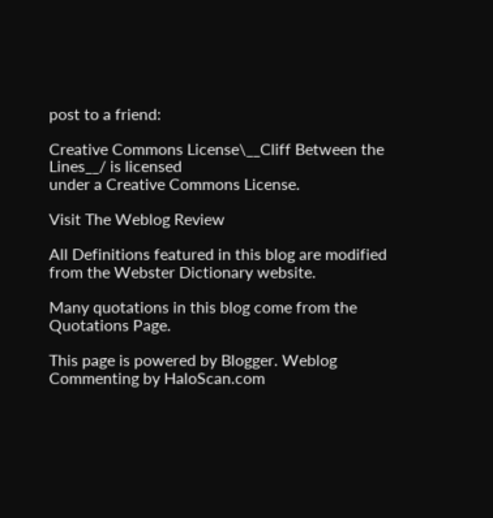post to a friend:

Creative Commons License\__Cliff Between the Lines__/ is licensed
under a Creative Commons License.

Visit The Weblog Review

All Definitions featured in this blog are modified from the Webster Dictionary website.

Many quotations in this blog come from the Quotations Page.

This page is powered by Blogger. Weblog Commenting by HaloScan.com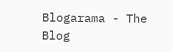Blogarama - The Blog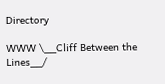Directory

WWW \__Cliff Between the Lines__/